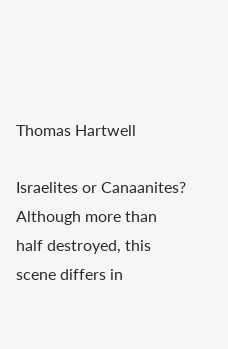Thomas Hartwell

Israelites or Canaanites? Although more than half destroyed, this scene differs in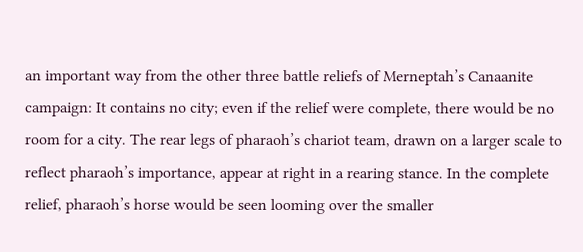an important way from the other three battle reliefs of Merneptah’s Canaanite campaign: It contains no city; even if the relief were complete, there would be no room for a city. The rear legs of pharaoh’s chariot team, drawn on a larger scale to reflect pharaoh’s importance, appear at right in a rearing stance. In the complete relief, pharaoh’s horse would be seen looming over the smaller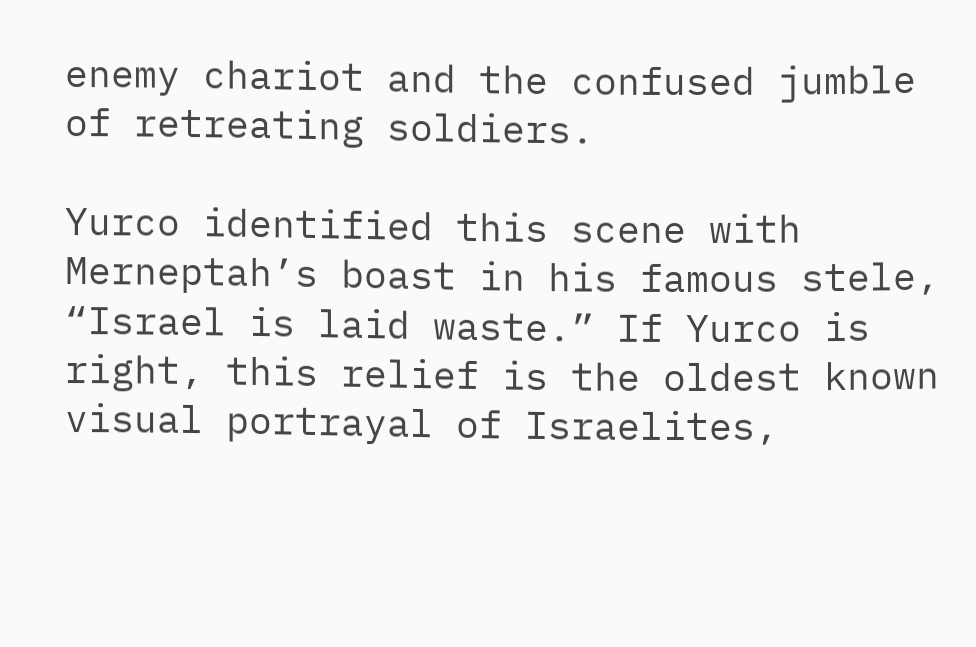enemy chariot and the confused jumble of retreating soldiers.

Yurco identified this scene with Merneptah’s boast in his famous stele, “Israel is laid waste.” If Yurco is right, this relief is the oldest known visual portrayal of Israelites,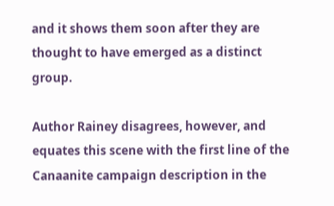and it shows them soon after they are thought to have emerged as a distinct group.

Author Rainey disagrees, however, and equates this scene with the first line of the Canaanite campaign description in the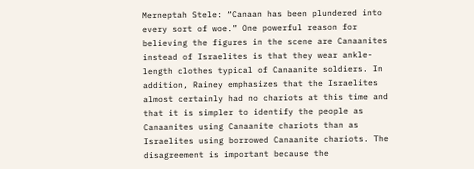Merneptah Stele: “Canaan has been plundered into every sort of woe.” One powerful reason for believing the figures in the scene are Canaanites instead of Israelites is that they wear ankle-length clothes typical of Canaanite soldiers. In addition, Rainey emphasizes that the Israelites almost certainly had no chariots at this time and that it is simpler to identify the people as Canaanites using Canaanite chariots than as Israelites using borrowed Canaanite chariots. The disagreement is important because the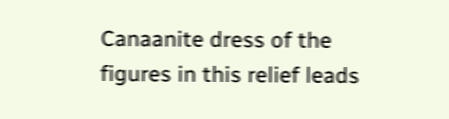Canaanite dress of the figures in this relief leads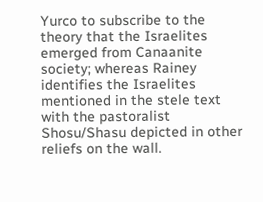Yurco to subscribe to the theory that the Israelites emerged from Canaanite society; whereas Rainey identifies the Israelites mentioned in the stele text with the pastoralist Shosu/Shasu depicted in other reliefs on the wall.